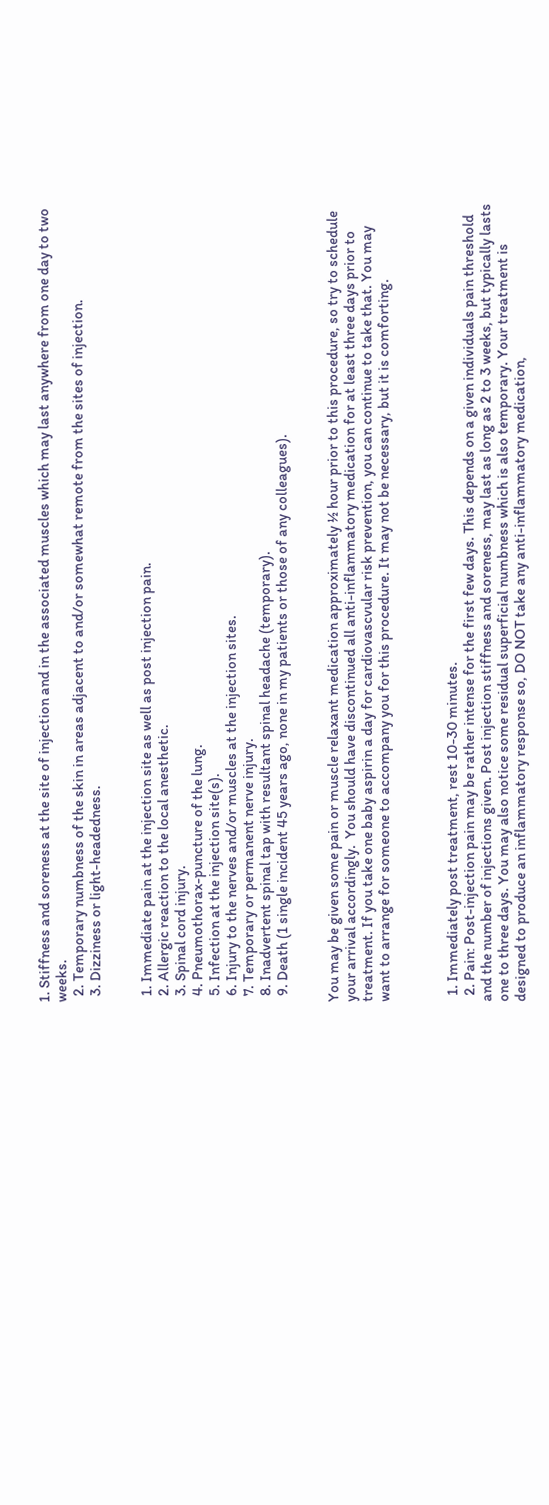1. Stiffness and soreness at the site of injection and in the associated muscles which may last anywhere from one day to two weeks.
  2. Temporary numbness of the skin in areas adjacent to and/or somewhat remote from the sites of injection.
  3. Dizziness or light-headedness.


  1. Immediate pain at the injection site as well as post injection pain.
  2. Allergic reaction to the local anesthetic.
  3. Spinal cord injury.
  4. Pneumothorax-puncture of the lung.
  5. Infection at the injection site(s).
  6. Injury to the nerves and/or muscles at the injection sites.
  7. Temporary or permanent nerve injury.
  8. Inadvertent spinal tap with resultant spinal headache (temporary).
  9. Death (1 single incident 45 years ago, none in my patients or those of any colleagues).


You may be given some pain or muscle relaxant medication approximately ½ hour prior to this procedure, so try to schedule your arrival accordingly.  You should have discontinued all anti-inflammatory medication for at least three days prior to treatment. If you take one baby aspirin a day for cardiovascvular risk prevention, you can continue to take that. You may want to arrange for someone to accompany you for this procedure. It may not be necessary, but it is comforting.



  1. Immediately post treatment, rest 10-30 minutes.
  2. Pain: Post-injection pain may be rather intense for the first few days. This depends on a given individuals pain threshold and the number of injections given. Post injection stiffness and soreness, may last as long as 2 to 3 weeks, but typically lasts one to three days. You may also notice some residual superficial numbness which is also temporary. Your treatment is designed to produce an inflammatory response so, DO NOT take any anti-inflammatory medication,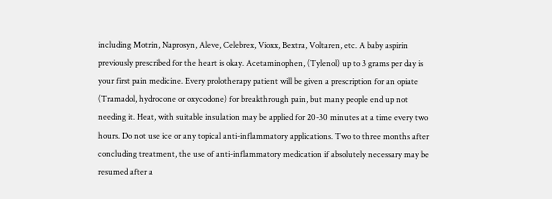including Motrin, Naprosyn, Aleve, Celebrex, Vioxx, Bextra, Voltaren, etc. A baby aspirin previously prescribed for the heart is okay. Acetaminophen, (Tylenol) up to 3 grams per day is your first pain medicine. Every prolotherapy patient will be given a prescription for an opiate (Tramadol, hydrocone or oxycodone) for breakthrough pain, but many people end up not needing it. Heat, with suitable insulation may be applied for 20-30 minutes at a time every two hours. Do not use ice or any topical anti-inflammatory applications. Two to three months after concluding treatment, the use of anti-inflammatory medication if absolutely necessary may be resumed after a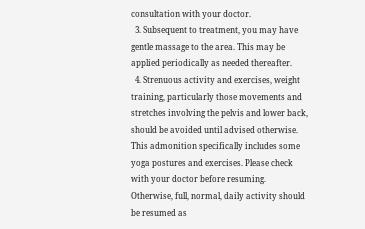consultation with your doctor.
  3. Subsequent to treatment, you may have gentle massage to the area. This may be applied periodically as needed thereafter.
  4. Strenuous activity and exercises, weight training, particularly those movements and stretches involving the pelvis and lower back, should be avoided until advised otherwise. This admonition specifically includes some yoga postures and exercises. Please check with your doctor before resuming. Otherwise, full, normal, daily activity should be resumed as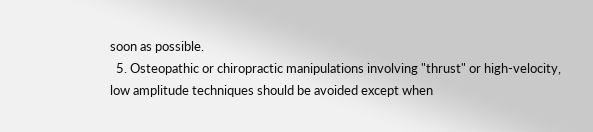soon as possible.
  5. Osteopathic or chiropractic manipulations involving "thrust" or high-velocity, low amplitude techniques should be avoided except when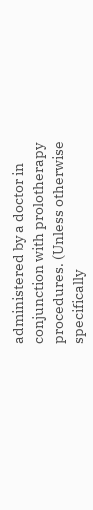administered by a doctor in conjunction with prolotherapy procedures. (Unless otherwise specifically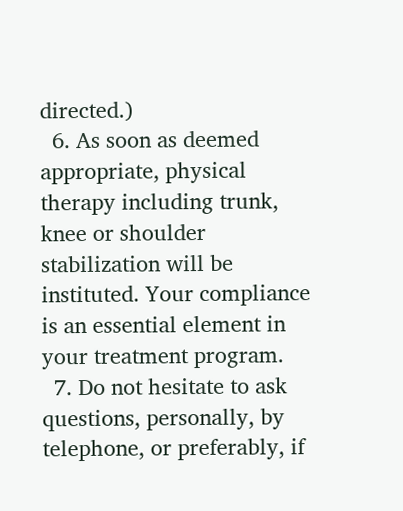directed.)
  6. As soon as deemed appropriate, physical therapy including trunk, knee or shoulder stabilization will be instituted. Your compliance is an essential element in your treatment program.
  7. Do not hesitate to ask questions, personally, by telephone, or preferably, if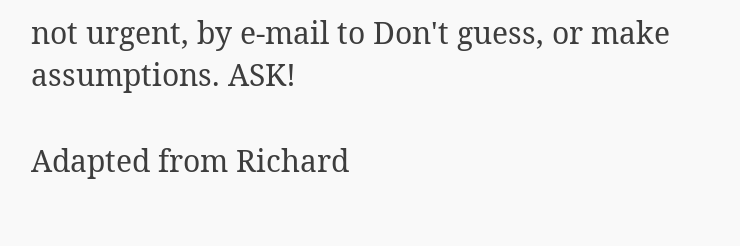not urgent, by e-mail to Don't guess, or make assumptions. ASK!

Adapted from Richard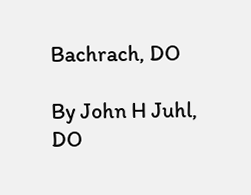Bachrach, DO

By John H Juhl, DO